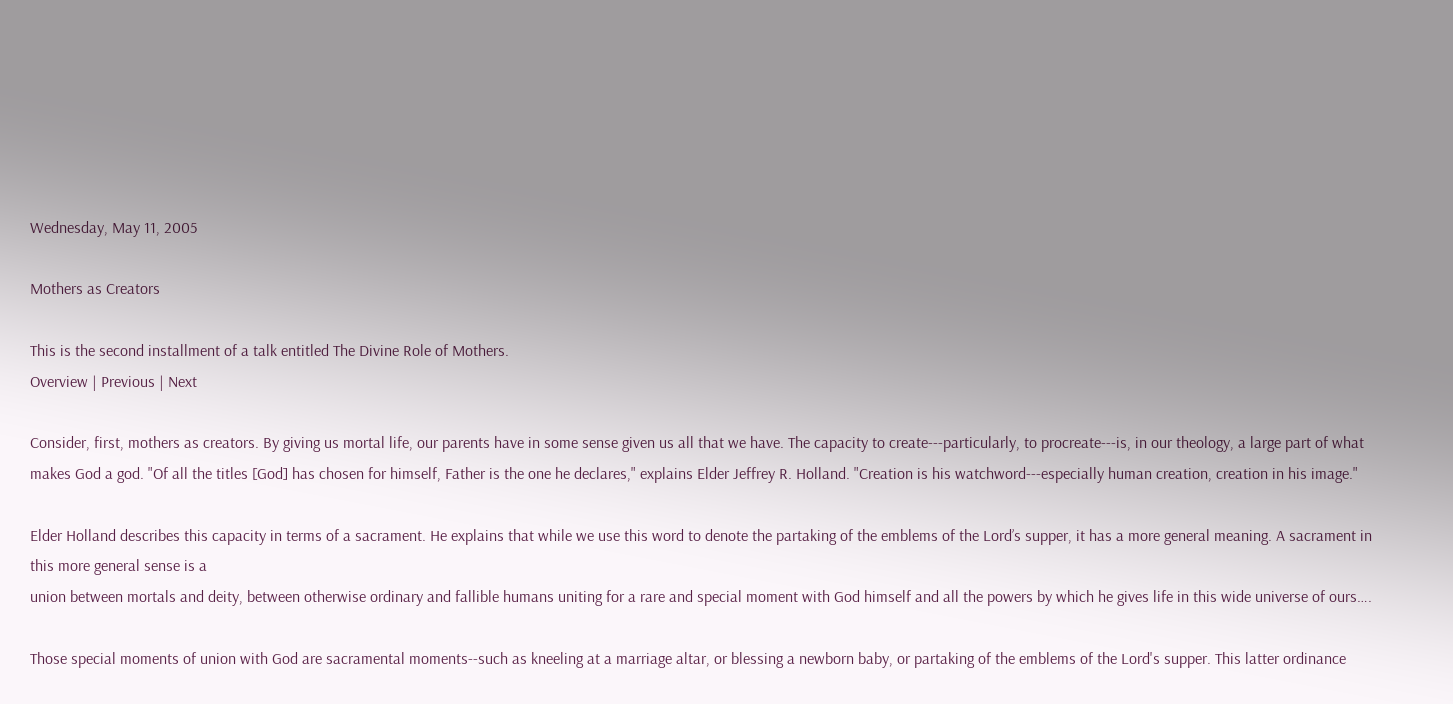Wednesday, May 11, 2005

Mothers as Creators

This is the second installment of a talk entitled The Divine Role of Mothers.
Overview | Previous | Next

Consider, first, mothers as creators. By giving us mortal life, our parents have in some sense given us all that we have. The capacity to create---particularly, to procreate---is, in our theology, a large part of what makes God a god. "Of all the titles [God] has chosen for himself, Father is the one he declares," explains Elder Jeffrey R. Holland. "Creation is his watchword---especially human creation, creation in his image."

Elder Holland describes this capacity in terms of a sacrament. He explains that while we use this word to denote the partaking of the emblems of the Lord’s supper, it has a more general meaning. A sacrament in this more general sense is a
union between mortals and deity, between otherwise ordinary and fallible humans uniting for a rare and special moment with God himself and all the powers by which he gives life in this wide universe of ours….

Those special moments of union with God are sacramental moments--such as kneeling at a marriage altar, or blessing a newborn baby, or partaking of the emblems of the Lord's supper. This latter ordinance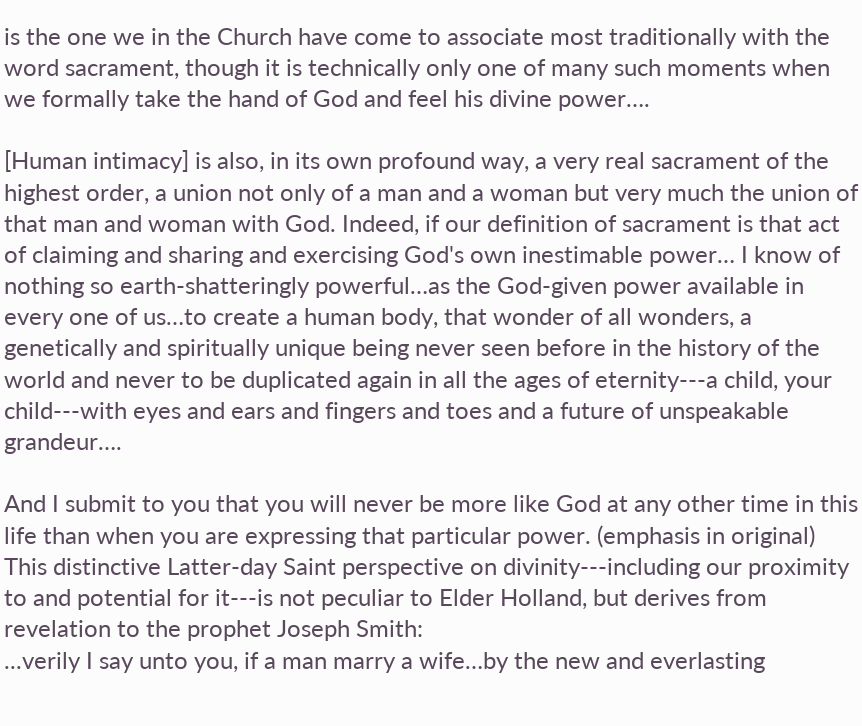is the one we in the Church have come to associate most traditionally with the word sacrament, though it is technically only one of many such moments when we formally take the hand of God and feel his divine power….

[Human intimacy] is also, in its own profound way, a very real sacrament of the highest order, a union not only of a man and a woman but very much the union of that man and woman with God. Indeed, if our definition of sacrament is that act of claiming and sharing and exercising God's own inestimable power… I know of nothing so earth-shatteringly powerful…as the God-given power available in every one of us…to create a human body, that wonder of all wonders, a genetically and spiritually unique being never seen before in the history of the world and never to be duplicated again in all the ages of eternity---a child, your child---with eyes and ears and fingers and toes and a future of unspeakable grandeur….

And I submit to you that you will never be more like God at any other time in this life than when you are expressing that particular power. (emphasis in original)
This distinctive Latter-day Saint perspective on divinity---including our proximity to and potential for it---is not peculiar to Elder Holland, but derives from revelation to the prophet Joseph Smith:
...verily I say unto you, if a man marry a wife…by the new and everlasting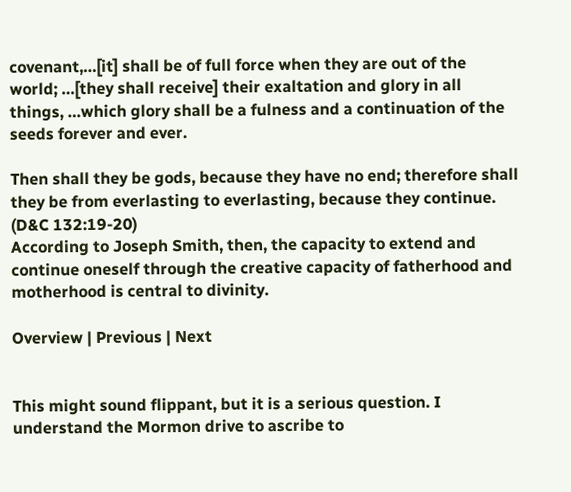covenant,…[it] shall be of full force when they are out of the world; …[they shall receive] their exaltation and glory in all things, …which glory shall be a fulness and a continuation of the seeds forever and ever.

Then shall they be gods, because they have no end; therefore shall they be from everlasting to everlasting, because they continue. (D&C 132:19-20)
According to Joseph Smith, then, the capacity to extend and continue oneself through the creative capacity of fatherhood and motherhood is central to divinity.

Overview | Previous | Next


This might sound flippant, but it is a serious question. I understand the Mormon drive to ascribe to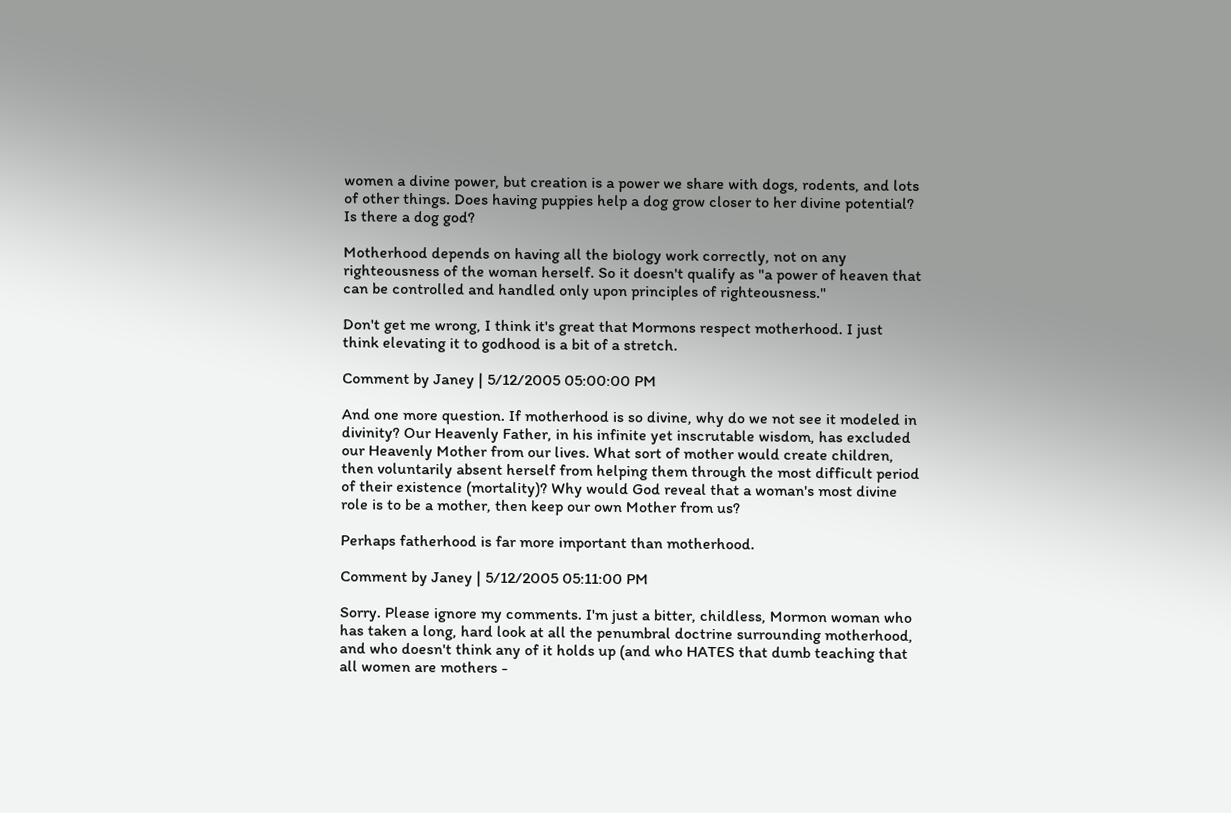women a divine power, but creation is a power we share with dogs, rodents, and lots of other things. Does having puppies help a dog grow closer to her divine potential? Is there a dog god?

Motherhood depends on having all the biology work correctly, not on any righteousness of the woman herself. So it doesn't qualify as "a power of heaven that can be controlled and handled only upon principles of righteousness."

Don't get me wrong, I think it's great that Mormons respect motherhood. I just think elevating it to godhood is a bit of a stretch.

Comment by Janey | 5/12/2005 05:00:00 PM

And one more question. If motherhood is so divine, why do we not see it modeled in divinity? Our Heavenly Father, in his infinite yet inscrutable wisdom, has excluded our Heavenly Mother from our lives. What sort of mother would create children, then voluntarily absent herself from helping them through the most difficult period of their existence (mortality)? Why would God reveal that a woman's most divine role is to be a mother, then keep our own Mother from us?

Perhaps fatherhood is far more important than motherhood.

Comment by Janey | 5/12/2005 05:11:00 PM

Sorry. Please ignore my comments. I'm just a bitter, childless, Mormon woman who has taken a long, hard look at all the penumbral doctrine surrounding motherhood, and who doesn't think any of it holds up (and who HATES that dumb teaching that all women are mothers -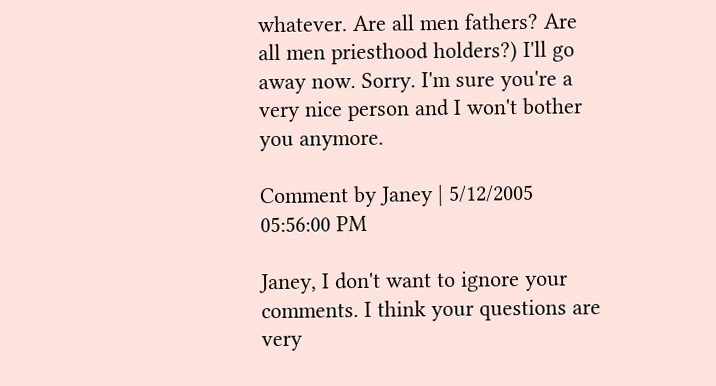whatever. Are all men fathers? Are all men priesthood holders?) I'll go away now. Sorry. I'm sure you're a very nice person and I won't bother you anymore.

Comment by Janey | 5/12/2005 05:56:00 PM

Janey, I don't want to ignore your comments. I think your questions are very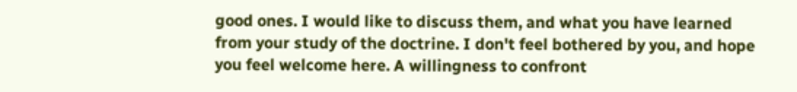good ones. I would like to discuss them, and what you have learned from your study of the doctrine. I don't feel bothered by you, and hope you feel welcome here. A willingness to confront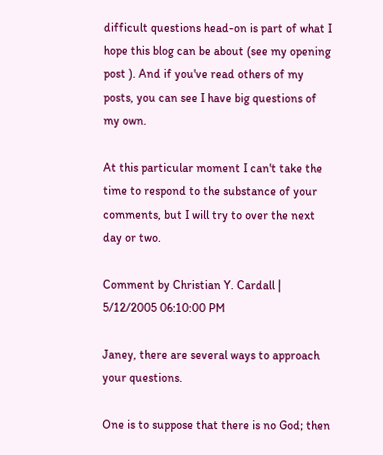difficult questions head-on is part of what I hope this blog can be about (see my opening post ). And if you've read others of my posts, you can see I have big questions of my own.

At this particular moment I can't take the time to respond to the substance of your comments, but I will try to over the next day or two.

Comment by Christian Y. Cardall | 5/12/2005 06:10:00 PM

Janey, there are several ways to approach your questions.

One is to suppose that there is no God; then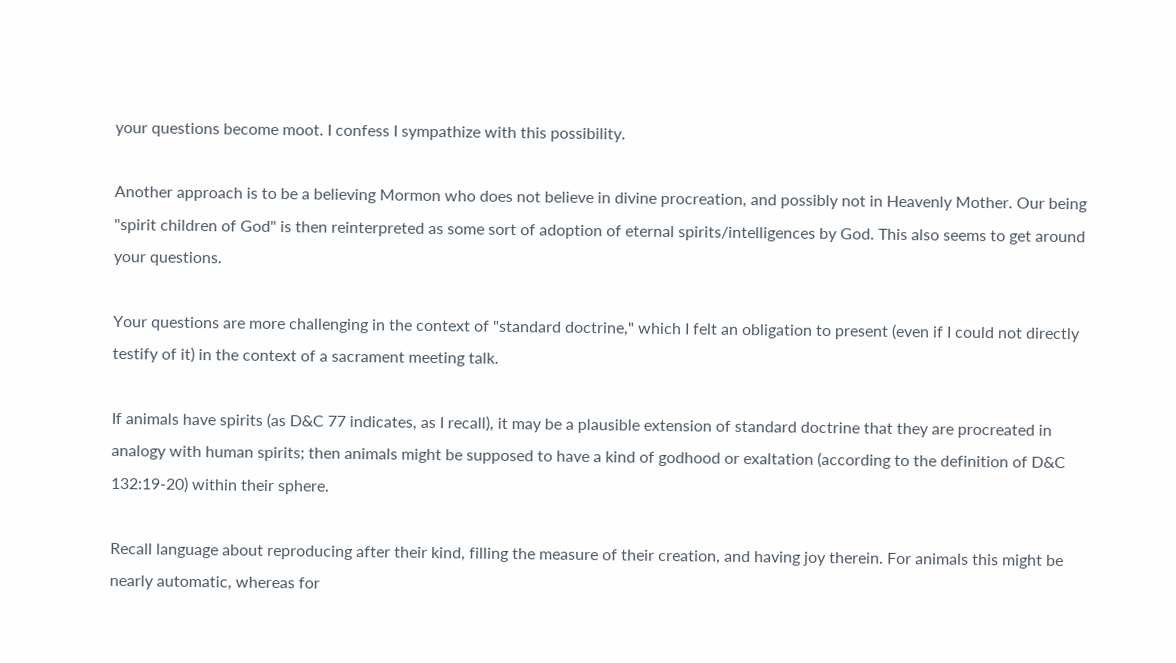your questions become moot. I confess I sympathize with this possibility.

Another approach is to be a believing Mormon who does not believe in divine procreation, and possibly not in Heavenly Mother. Our being "spirit children of God" is then reinterpreted as some sort of adoption of eternal spirits/intelligences by God. This also seems to get around your questions.

Your questions are more challenging in the context of "standard doctrine," which I felt an obligation to present (even if I could not directly testify of it) in the context of a sacrament meeting talk.

If animals have spirits (as D&C 77 indicates, as I recall), it may be a plausible extension of standard doctrine that they are procreated in analogy with human spirits; then animals might be supposed to have a kind of godhood or exaltation (according to the definition of D&C 132:19-20) within their sphere.

Recall language about reproducing after their kind, filling the measure of their creation, and having joy therein. For animals this might be nearly automatic, whereas for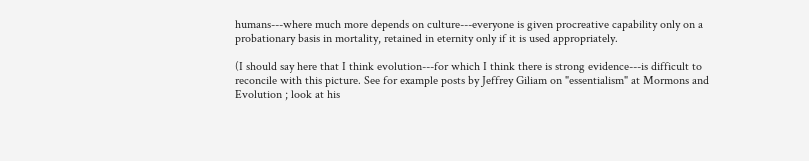humans---where much more depends on culture---everyone is given procreative capability only on a probationary basis in mortality, retained in eternity only if it is used appropriately.

(I should say here that I think evolution---for which I think there is strong evidence---is difficult to reconcile with this picture. See for example posts by Jeffrey Giliam on "essentialism" at Mormons and Evolution ; look at his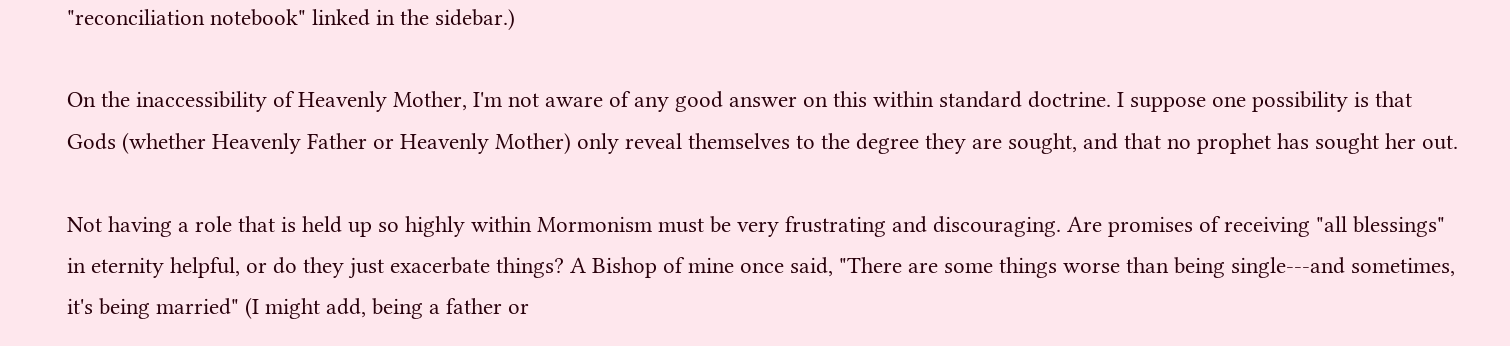"reconciliation notebook" linked in the sidebar.)

On the inaccessibility of Heavenly Mother, I'm not aware of any good answer on this within standard doctrine. I suppose one possibility is that Gods (whether Heavenly Father or Heavenly Mother) only reveal themselves to the degree they are sought, and that no prophet has sought her out.

Not having a role that is held up so highly within Mormonism must be very frustrating and discouraging. Are promises of receiving "all blessings" in eternity helpful, or do they just exacerbate things? A Bishop of mine once said, "There are some things worse than being single---and sometimes, it's being married" (I might add, being a father or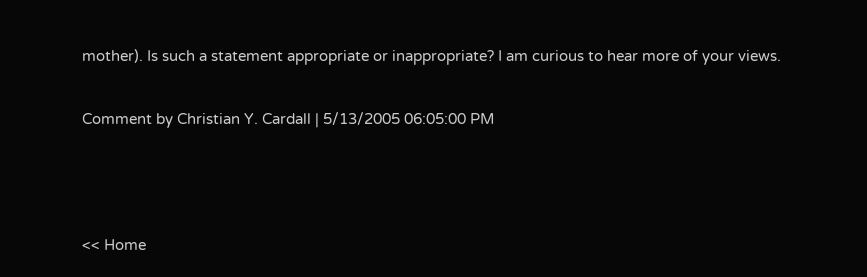mother). Is such a statement appropriate or inappropriate? I am curious to hear more of your views.

Comment by Christian Y. Cardall | 5/13/2005 06:05:00 PM



<< Home